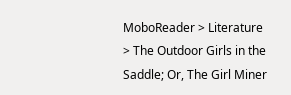MoboReader > Literature > The Outdoor Girls in the Saddle; Or, The Girl Miner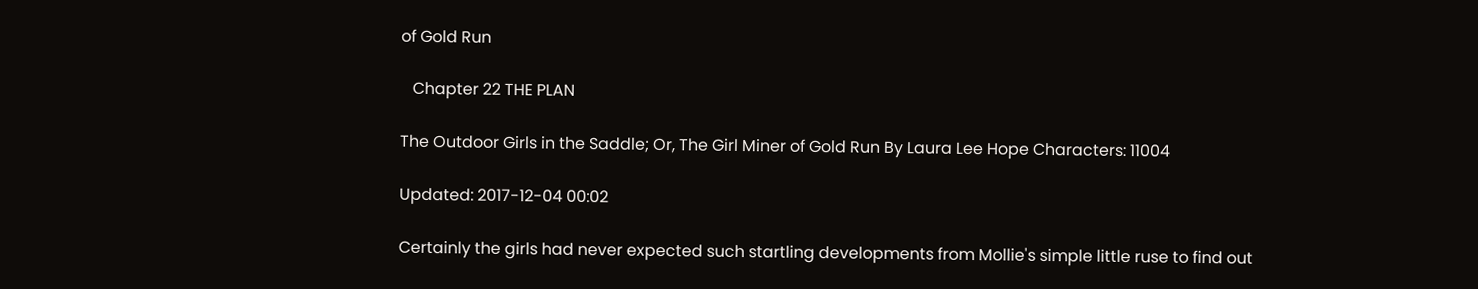of Gold Run

   Chapter 22 THE PLAN

The Outdoor Girls in the Saddle; Or, The Girl Miner of Gold Run By Laura Lee Hope Characters: 11004

Updated: 2017-12-04 00:02

Certainly the girls had never expected such startling developments from Mollie's simple little ruse to find out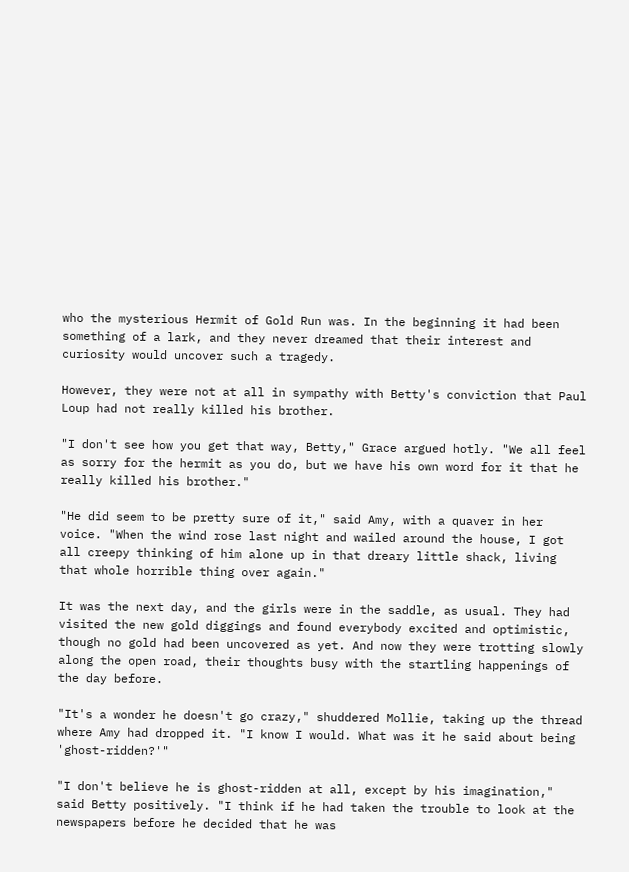who the mysterious Hermit of Gold Run was. In the beginning it had been something of a lark, and they never dreamed that their interest and curiosity would uncover such a tragedy.

However, they were not at all in sympathy with Betty's conviction that Paul Loup had not really killed his brother.

"I don't see how you get that way, Betty," Grace argued hotly. "We all feel as sorry for the hermit as you do, but we have his own word for it that he really killed his brother."

"He did seem to be pretty sure of it," said Amy, with a quaver in her voice. "When the wind rose last night and wailed around the house, I got all creepy thinking of him alone up in that dreary little shack, living that whole horrible thing over again."

It was the next day, and the girls were in the saddle, as usual. They had visited the new gold diggings and found everybody excited and optimistic, though no gold had been uncovered as yet. And now they were trotting slowly along the open road, their thoughts busy with the startling happenings of the day before.

"It's a wonder he doesn't go crazy," shuddered Mollie, taking up the thread where Amy had dropped it. "I know I would. What was it he said about being 'ghost-ridden?'"

"I don't believe he is ghost-ridden at all, except by his imagination," said Betty positively. "I think if he had taken the trouble to look at the newspapers before he decided that he was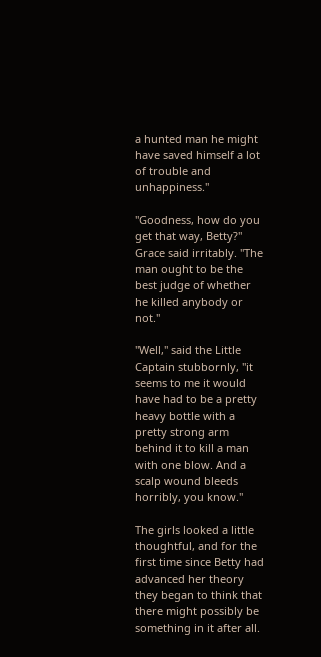a hunted man he might have saved himself a lot of trouble and unhappiness."

"Goodness, how do you get that way, Betty?" Grace said irritably. "The man ought to be the best judge of whether he killed anybody or not."

"Well," said the Little Captain stubbornly, "it seems to me it would have had to be a pretty heavy bottle with a pretty strong arm behind it to kill a man with one blow. And a scalp wound bleeds horribly, you know."

The girls looked a little thoughtful, and for the first time since Betty had advanced her theory they began to think that there might possibly be something in it after all.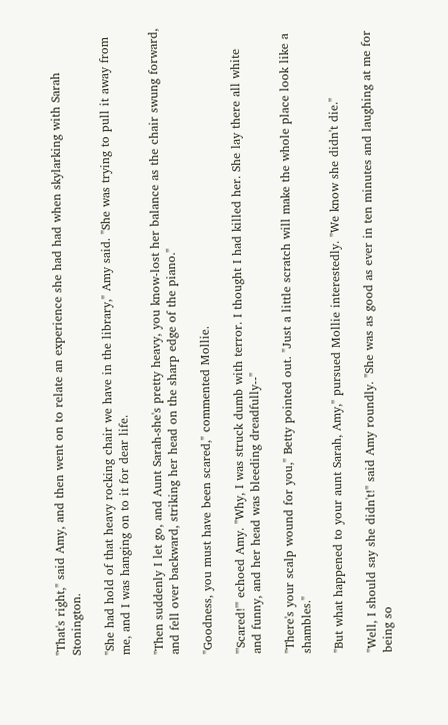"That's right," said Amy, and then went on to relate an experience she had had when skylarking with Sarah Stonington.

"She had hold of that heavy rocking chair we have in the library," Amy said. "She was trying to pull it away from me, and I was hanging on to it for dear life.

"Then suddenly I let go, and Aunt Sarah-she's pretty heavy, you know-lost her balance as the chair swung forward, and fell over backward, striking her head on the sharp edge of the piano."

"Goodness, you must have been scared," commented Mollie.

"'Scared!'" echoed Amy. "Why, I was struck dumb with terror. I thought I had killed her. She lay there all white and funny, and her head was bleeding dreadfully--"

"There's your scalp wound for you," Betty pointed out. "Just a little scratch will make the whole place look like a shambles."

"But what happened to your aunt Sarah, Amy," pursued Mollie interestedly. "We know she didn't die."

"Well, I should say she didn't!" said Amy roundly. "She was as good as ever in ten minutes and laughing at me for being so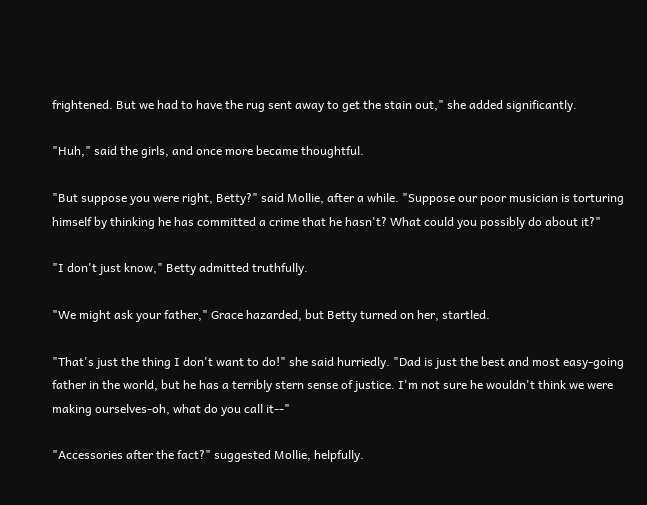frightened. But we had to have the rug sent away to get the stain out," she added significantly.

"Huh," said the girls, and once more became thoughtful.

"But suppose you were right, Betty?" said Mollie, after a while. "Suppose our poor musician is torturing himself by thinking he has committed a crime that he hasn't? What could you possibly do about it?"

"I don't just know," Betty admitted truthfully.

"We might ask your father," Grace hazarded, but Betty turned on her, startled.

"That's just the thing I don't want to do!" she said hurriedly. "Dad is just the best and most easy-going father in the world, but he has a terribly stern sense of justice. I'm not sure he wouldn't think we were making ourselves-oh, what do you call it--"

"Accessories after the fact?" suggested Mollie, helpfully.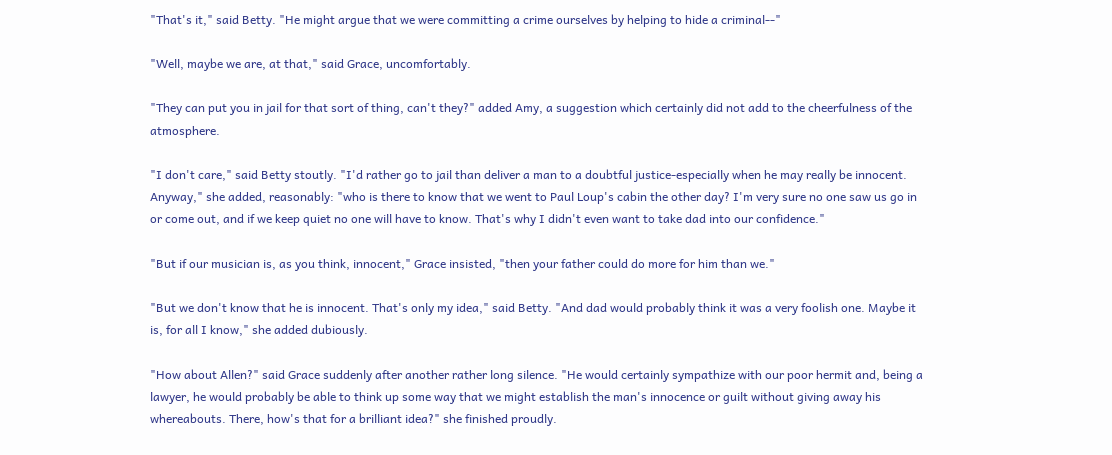"That's it," said Betty. "He might argue that we were committing a crime ourselves by helping to hide a criminal--"

"Well, maybe we are, at that," said Grace, uncomfortably.

"They can put you in jail for that sort of thing, can't they?" added Amy, a suggestion which certainly did not add to the cheerfulness of the atmosphere.

"I don't care," said Betty stoutly. "I'd rather go to jail than deliver a man to a doubtful justice-especially when he may really be innocent. Anyway," she added, reasonably: "who is there to know that we went to Paul Loup's cabin the other day? I'm very sure no one saw us go in or come out, and if we keep quiet no one will have to know. That's why I didn't even want to take dad into our confidence."

"But if our musician is, as you think, innocent," Grace insisted, "then your father could do more for him than we."

"But we don't know that he is innocent. That's only my idea," said Betty. "And dad would probably think it was a very foolish one. Maybe it is, for all I know," she added dubiously.

"How about Allen?" said Grace suddenly after another rather long silence. "He would certainly sympathize with our poor hermit and, being a lawyer, he would probably be able to think up some way that we might establish the man's innocence or guilt without giving away his whereabouts. There, how's that for a brilliant idea?" she finished proudly.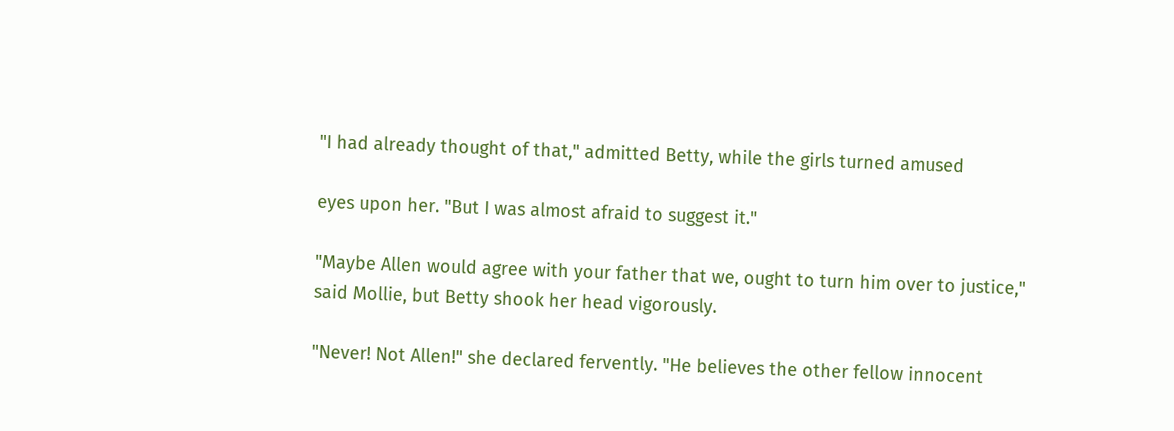"I had already thought of that," admitted Betty, while the girls turned amused

eyes upon her. "But I was almost afraid to suggest it."

"Maybe Allen would agree with your father that we, ought to turn him over to justice," said Mollie, but Betty shook her head vigorously.

"Never! Not Allen!" she declared fervently. "He believes the other fellow innocent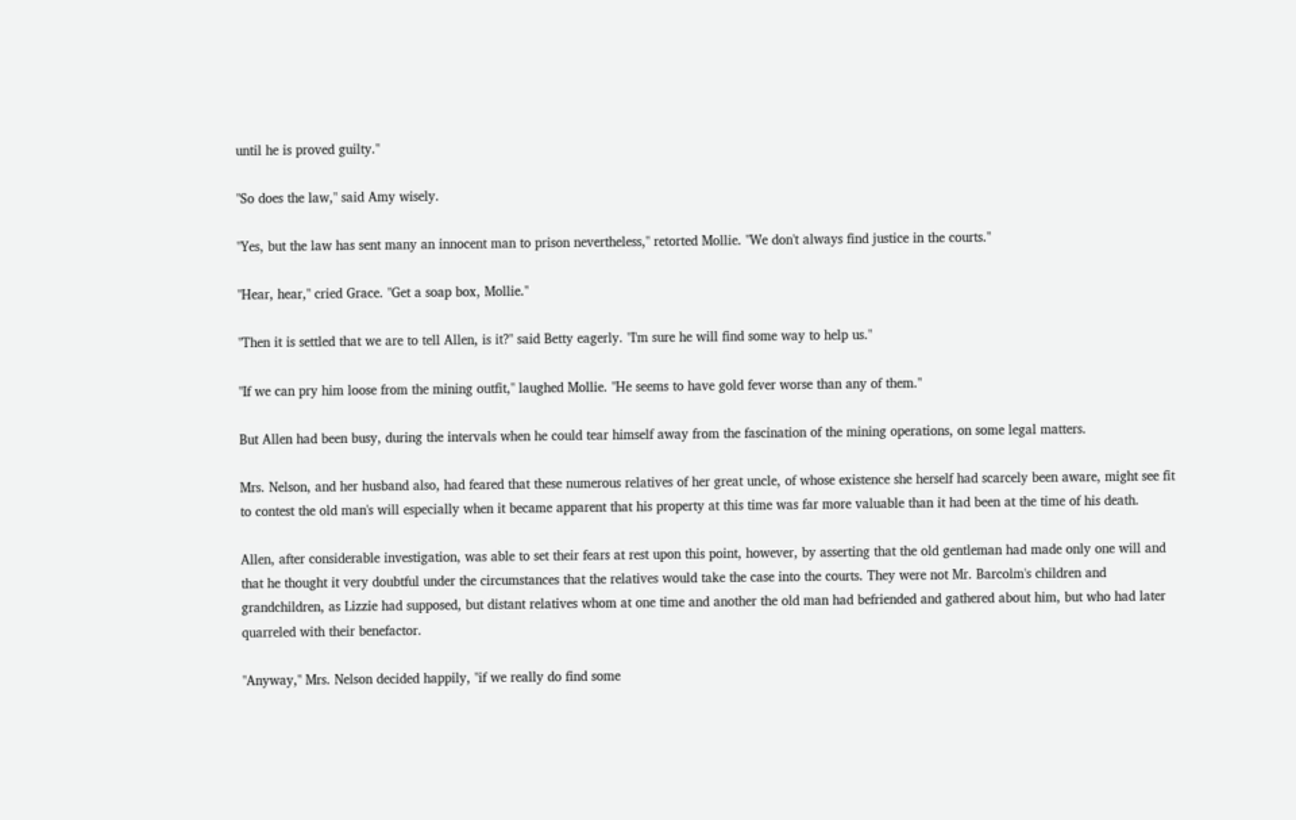until he is proved guilty."

"So does the law," said Amy wisely.

"Yes, but the law has sent many an innocent man to prison nevertheless," retorted Mollie. "We don't always find justice in the courts."

"Hear, hear," cried Grace. "Get a soap box, Mollie."

"Then it is settled that we are to tell Allen, is it?" said Betty eagerly. "I'm sure he will find some way to help us."

"If we can pry him loose from the mining outfit," laughed Mollie. "He seems to have gold fever worse than any of them."

But Allen had been busy, during the intervals when he could tear himself away from the fascination of the mining operations, on some legal matters.

Mrs. Nelson, and her husband also, had feared that these numerous relatives of her great uncle, of whose existence she herself had scarcely been aware, might see fit to contest the old man's will especially when it became apparent that his property at this time was far more valuable than it had been at the time of his death.

Allen, after considerable investigation, was able to set their fears at rest upon this point, however, by asserting that the old gentleman had made only one will and that he thought it very doubtful under the circumstances that the relatives would take the case into the courts. They were not Mr. Barcolm's children and grandchildren, as Lizzie had supposed, but distant relatives whom at one time and another the old man had befriended and gathered about him, but who had later quarreled with their benefactor.

"Anyway," Mrs. Nelson decided happily, "if we really do find some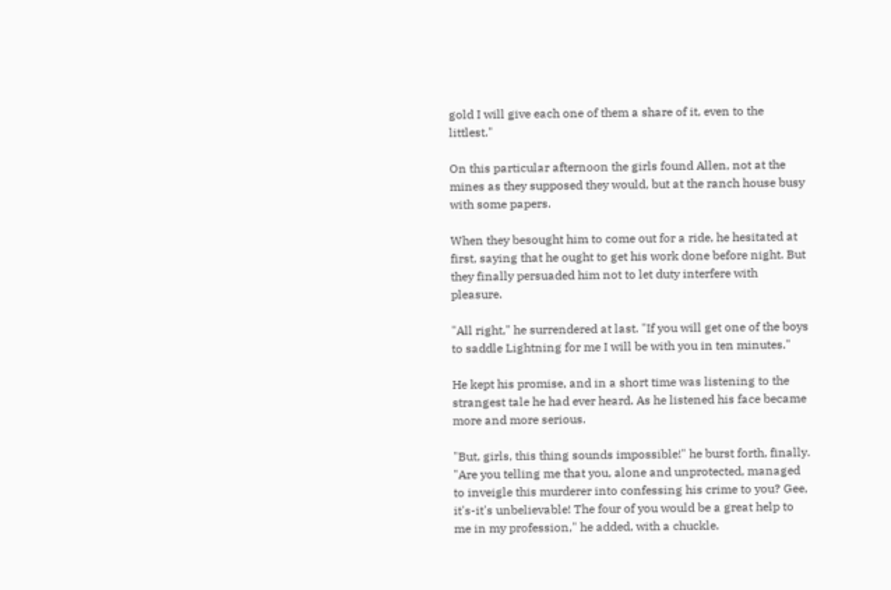gold I will give each one of them a share of it, even to the littlest."

On this particular afternoon the girls found Allen, not at the mines as they supposed they would, but at the ranch house busy with some papers.

When they besought him to come out for a ride, he hesitated at first, saying that he ought to get his work done before night. But they finally persuaded him not to let duty interfere with pleasure.

"All right," he surrendered at last. "If you will get one of the boys to saddle Lightning for me I will be with you in ten minutes."

He kept his promise, and in a short time was listening to the strangest tale he had ever heard. As he listened his face became more and more serious.

"But, girls, this thing sounds impossible!" he burst forth, finally. "Are you telling me that you, alone and unprotected, managed to inveigle this murderer into confessing his crime to you? Gee, it's-it's unbelievable! The four of you would be a great help to me in my profession," he added, with a chuckle.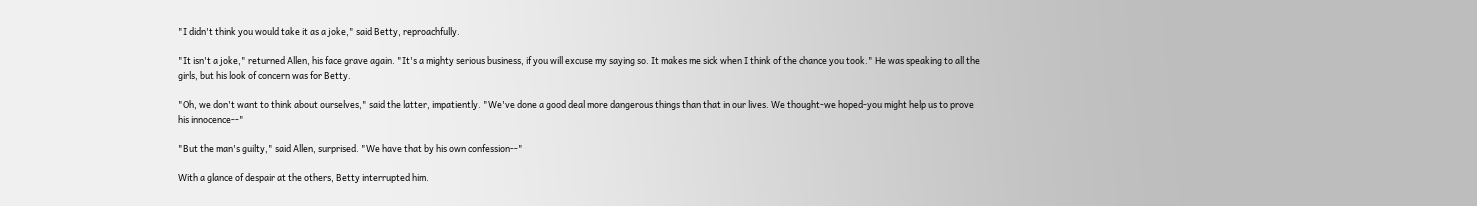"I didn't think you would take it as a joke," said Betty, reproachfully.

"It isn't a joke," returned Allen, his face grave again. "It's a mighty serious business, if you will excuse my saying so. It makes me sick when I think of the chance you took." He was speaking to all the girls, but his look of concern was for Betty.

"Oh, we don't want to think about ourselves," said the latter, impatiently. "We've done a good deal more dangerous things than that in our lives. We thought-we hoped-you might help us to prove his innocence--"

"But the man's guilty," said Allen, surprised. "We have that by his own confession--"

With a glance of despair at the others, Betty interrupted him.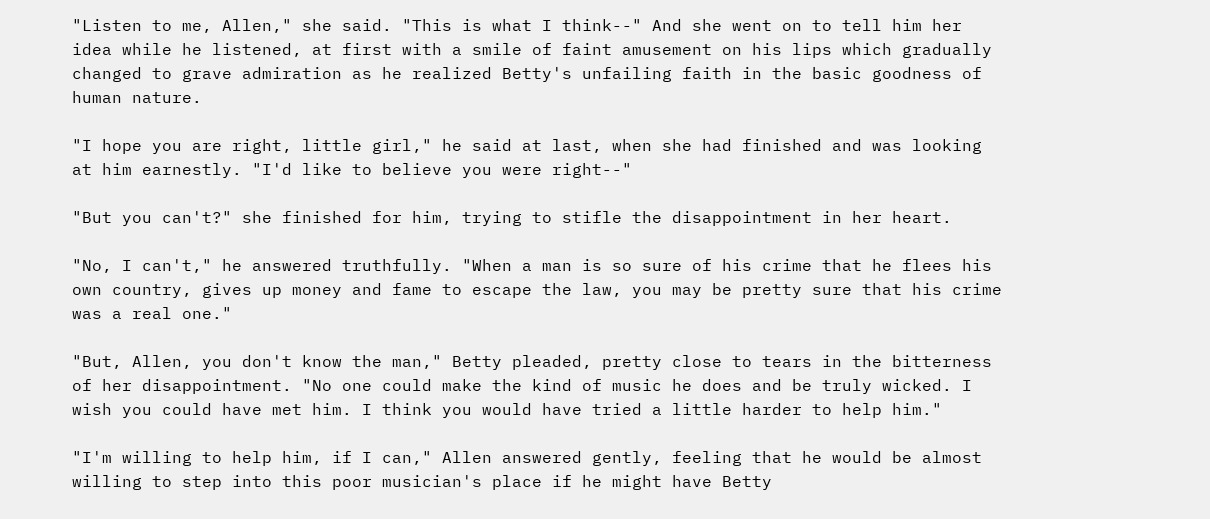"Listen to me, Allen," she said. "This is what I think--" And she went on to tell him her idea while he listened, at first with a smile of faint amusement on his lips which gradually changed to grave admiration as he realized Betty's unfailing faith in the basic goodness of human nature.

"I hope you are right, little girl," he said at last, when she had finished and was looking at him earnestly. "I'd like to believe you were right--"

"But you can't?" she finished for him, trying to stifle the disappointment in her heart.

"No, I can't," he answered truthfully. "When a man is so sure of his crime that he flees his own country, gives up money and fame to escape the law, you may be pretty sure that his crime was a real one."

"But, Allen, you don't know the man," Betty pleaded, pretty close to tears in the bitterness of her disappointment. "No one could make the kind of music he does and be truly wicked. I wish you could have met him. I think you would have tried a little harder to help him."

"I'm willing to help him, if I can," Allen answered gently, feeling that he would be almost willing to step into this poor musician's place if he might have Betty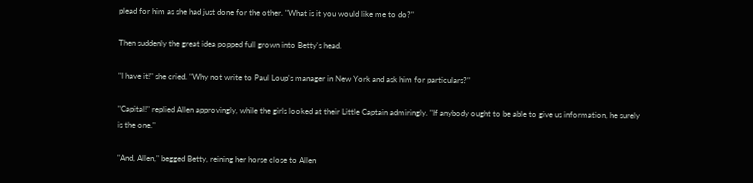plead for him as she had just done for the other. "What is it you would like me to do?"

Then suddenly the great idea popped full grown into Betty's head.

"I have it!" she cried. "Why not write to Paul Loup's manager in New York and ask him for particulars?"

"Capital!" replied Allen approvingly, while the girls looked at their Little Captain admiringly. "If anybody ought to be able to give us information, he surely is the one."

"And, Allen," begged Betty, reining her horse close to Allen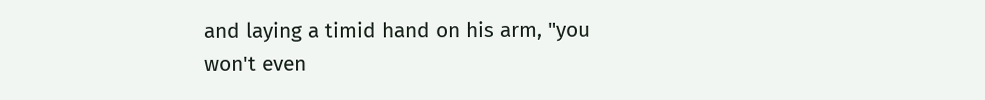and laying a timid hand on his arm, "you won't even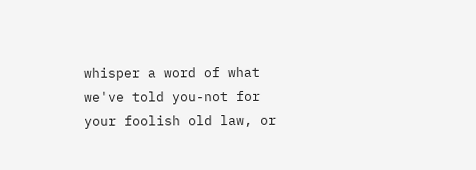whisper a word of what we've told you-not for your foolish old law, or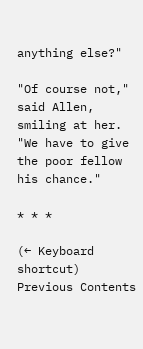anything else?"

"Of course not," said Allen, smiling at her. "We have to give the poor fellow his chance."

* * *

(← Keyboard shortcut) Previous Contents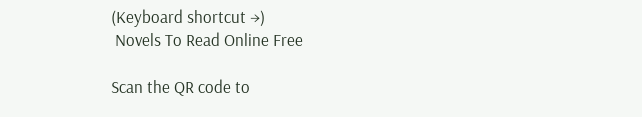(Keyboard shortcut →)
 Novels To Read Online Free

Scan the QR code to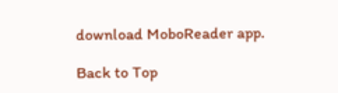download MoboReader app.

Back to Top